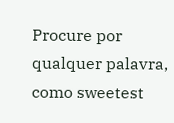Procure por qualquer palavra, como sweetest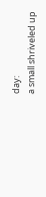day:
a small shriveled up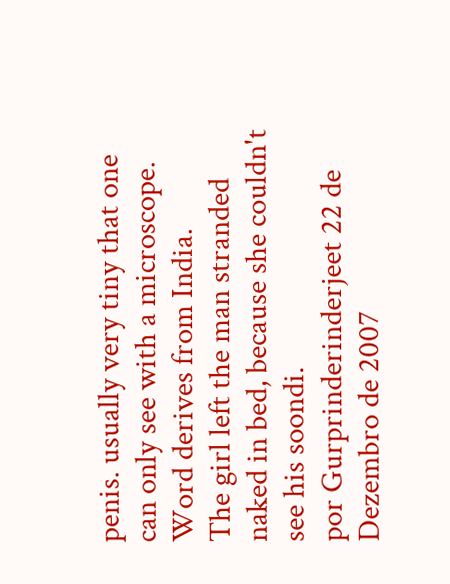penis. usually very tiny that one can only see with a microscope. Word derives from India.
The girl left the man stranded naked in bed, because she couldn't see his soondi.
por Gurprinderinderjeet 22 de Dezembro de 2007